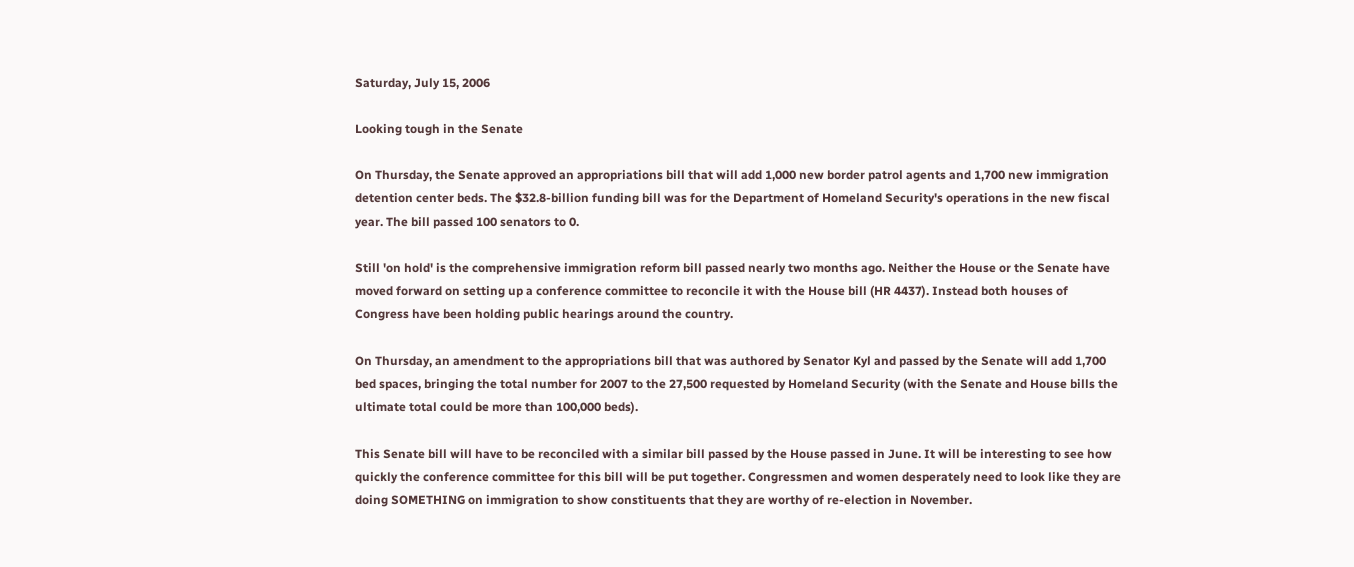Saturday, July 15, 2006

Looking tough in the Senate

On Thursday, the Senate approved an appropriations bill that will add 1,000 new border patrol agents and 1,700 new immigration detention center beds. The $32.8-billion funding bill was for the Department of Homeland Security's operations in the new fiscal year. The bill passed 100 senators to 0.

Still 'on hold' is the comprehensive immigration reform bill passed nearly two months ago. Neither the House or the Senate have moved forward on setting up a conference committee to reconcile it with the House bill (HR 4437). Instead both houses of Congress have been holding public hearings around the country.

On Thursday, an amendment to the appropriations bill that was authored by Senator Kyl and passed by the Senate will add 1,700 bed spaces, bringing the total number for 2007 to the 27,500 requested by Homeland Security (with the Senate and House bills the ultimate total could be more than 100,000 beds).

This Senate bill will have to be reconciled with a similar bill passed by the House passed in June. It will be interesting to see how quickly the conference committee for this bill will be put together. Congressmen and women desperately need to look like they are doing SOMETHING on immigration to show constituents that they are worthy of re-election in November.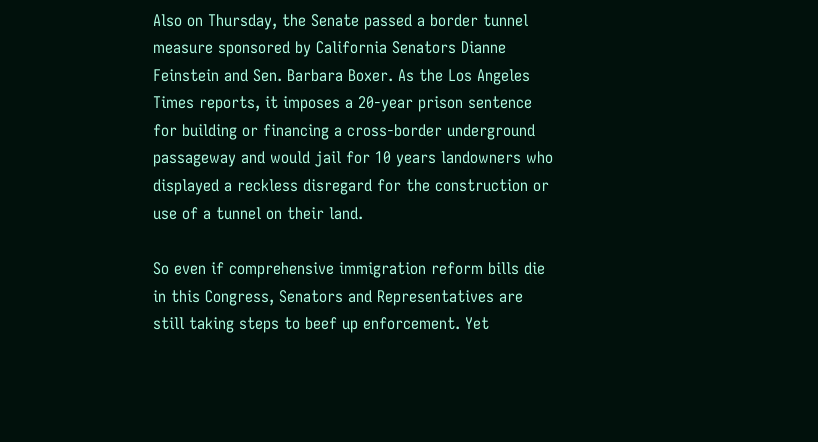Also on Thursday, the Senate passed a border tunnel measure sponsored by California Senators Dianne Feinstein and Sen. Barbara Boxer. As the Los Angeles Times reports, it imposes a 20-year prison sentence for building or financing a cross-border underground passageway and would jail for 10 years landowners who displayed a reckless disregard for the construction or use of a tunnel on their land.

So even if comprehensive immigration reform bills die in this Congress, Senators and Representatives are still taking steps to beef up enforcement. Yet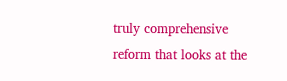truly comprehensive reform that looks at the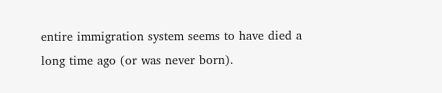entire immigration system seems to have died a long time ago (or was never born).